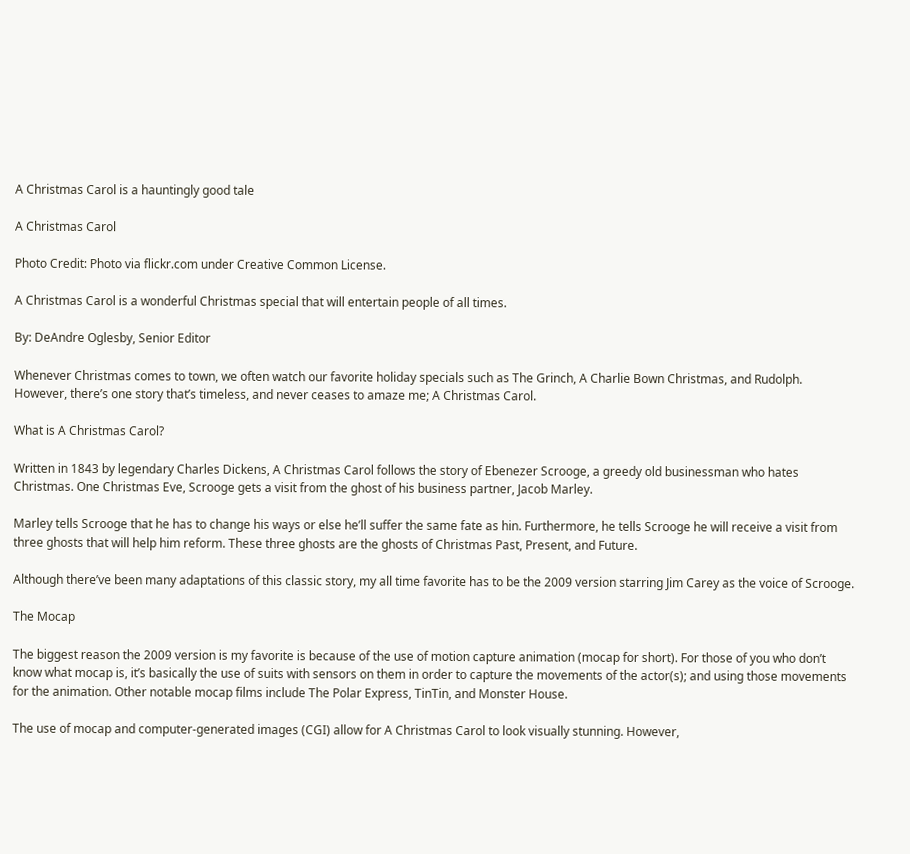A Christmas Carol is a hauntingly good tale

A Christmas Carol

Photo Credit: Photo via flickr.com under Creative Common License.

A Christmas Carol is a wonderful Christmas special that will entertain people of all times.

By: DeAndre Oglesby, Senior Editor

Whenever Christmas comes to town, we often watch our favorite holiday specials such as The Grinch, A Charlie Bown Christmas, and Rudolph. However, there’s one story that’s timeless, and never ceases to amaze me; A Christmas Carol.

What is A Christmas Carol?

Written in 1843 by legendary Charles Dickens, A Christmas Carol follows the story of Ebenezer Scrooge, a greedy old businessman who hates Christmas. One Christmas Eve, Scrooge gets a visit from the ghost of his business partner, Jacob Marley.

Marley tells Scrooge that he has to change his ways or else he’ll suffer the same fate as hin. Furthermore, he tells Scrooge he will receive a visit from three ghosts that will help him reform. These three ghosts are the ghosts of Christmas Past, Present, and Future.

Although there’ve been many adaptations of this classic story, my all time favorite has to be the 2009 version starring Jim Carey as the voice of Scrooge.

The Mocap

The biggest reason the 2009 version is my favorite is because of the use of motion capture animation (mocap for short). For those of you who don’t know what mocap is, it’s basically the use of suits with sensors on them in order to capture the movements of the actor(s); and using those movements for the animation. Other notable mocap films include The Polar Express, TinTin, and Monster House.

The use of mocap and computer-generated images (CGI) allow for A Christmas Carol to look visually stunning. However,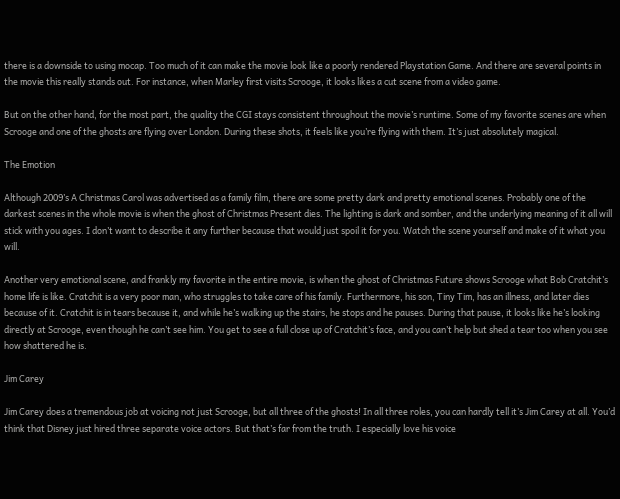there is a downside to using mocap. Too much of it can make the movie look like a poorly rendered Playstation Game. And there are several points in the movie this really stands out. For instance, when Marley first visits Scrooge, it looks likes a cut scene from a video game.

But on the other hand, for the most part, the quality the CGI stays consistent throughout the movie’s runtime. Some of my favorite scenes are when Scrooge and one of the ghosts are flying over London. During these shots, it feels like you’re flying with them. It’s just absolutely magical.

The Emotion

Although 2009’s A Christmas Carol was advertised as a family film, there are some pretty dark and pretty emotional scenes. Probably one of the darkest scenes in the whole movie is when the ghost of Christmas Present dies. The lighting is dark and somber, and the underlying meaning of it all will stick with you ages. I don’t want to describe it any further because that would just spoil it for you. Watch the scene yourself and make of it what you will.

Another very emotional scene, and frankly my favorite in the entire movie, is when the ghost of Christmas Future shows Scrooge what Bob Cratchit’s home life is like. Cratchit is a very poor man, who struggles to take care of his family. Furthermore, his son, Tiny Tim, has an illness, and later dies because of it. Cratchit is in tears because it, and while he’s walking up the stairs, he stops and he pauses. During that pause, it looks like he’s looking directly at Scrooge, even though he can’t see him. You get to see a full close up of Cratchit’s face, and you can’t help but shed a tear too when you see how shattered he is.

Jim Carey

Jim Carey does a tremendous job at voicing not just Scrooge, but all three of the ghosts! In all three roles, you can hardly tell it’s Jim Carey at all. You’d think that Disney just hired three separate voice actors. But that’s far from the truth. I especially love his voice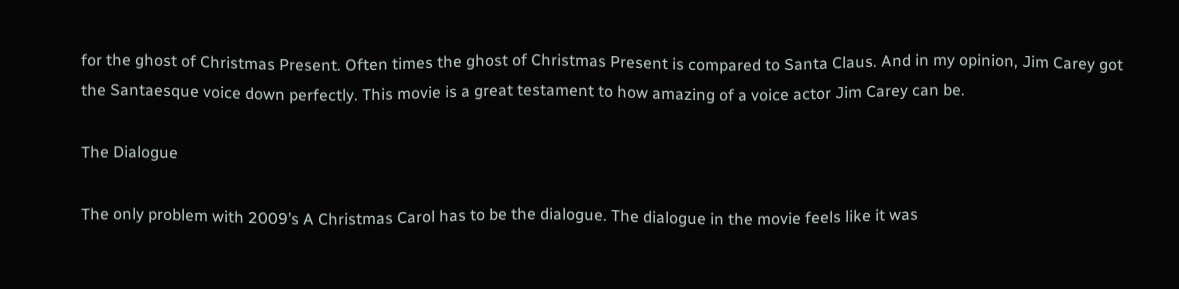for the ghost of Christmas Present. Often times the ghost of Christmas Present is compared to Santa Claus. And in my opinion, Jim Carey got the Santaesque voice down perfectly. This movie is a great testament to how amazing of a voice actor Jim Carey can be.

The Dialogue

The only problem with 2009’s A Christmas Carol has to be the dialogue. The dialogue in the movie feels like it was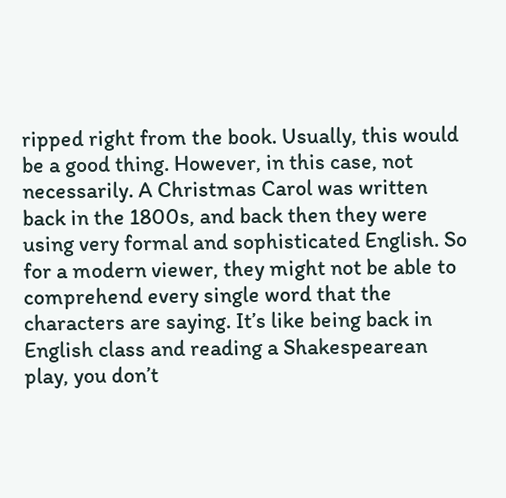ripped right from the book. Usually, this would be a good thing. However, in this case, not necessarily. A Christmas Carol was written back in the 1800s, and back then they were using very formal and sophisticated English. So for a modern viewer, they might not be able to comprehend every single word that the characters are saying. It’s like being back in English class and reading a Shakespearean play, you don’t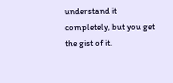understand it completely, but you get the gist of it.